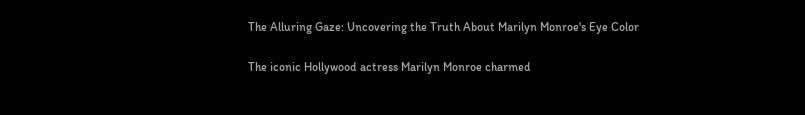The Alluring Gaze: Uncovering the Truth About Marilyn Monroe's Eye Color

The iconic Hollywood actress Marilyn Monroe charmed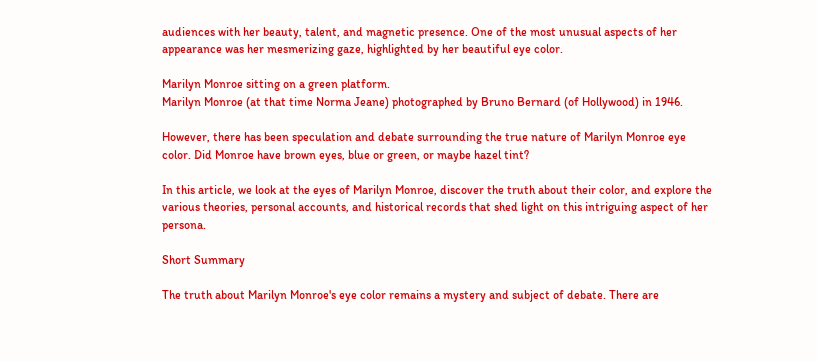audiences with her beauty, talent, and magnetic presence. One of the most unusual aspects of her appearance was her mesmerizing gaze, highlighted by her beautiful eye color.

Marilyn Monroe sitting on a green platform.
Marilyn Monroe (at that time Norma Jeane) photographed by Bruno Bernard (of Hollywood) in 1946.

However, there has been speculation and debate surrounding the true nature of Marilyn Monroe eye color. Did Monroe have brown eyes, blue or green, or maybe hazel tint?

In this article, we look at the eyes of Marilyn Monroe, discover the truth about their color, and explore the various theories, personal accounts, and historical records that shed light on this intriguing aspect of her persona.

Short Summary

The truth about Marilyn Monroe's eye color remains a mystery and subject of debate. There are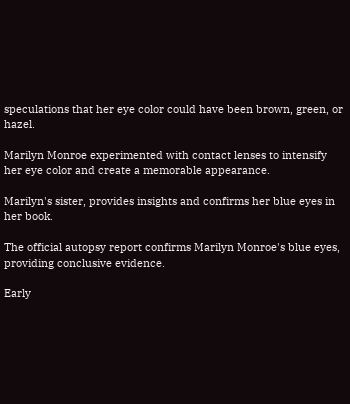speculations that her eye color could have been brown, green, or hazel.

Marilyn Monroe experimented with contact lenses to intensify her eye color and create a memorable appearance.

Marilyn's sister, provides insights and confirms her blue eyes in her book.

The official autopsy report confirms Marilyn Monroe's blue eyes, providing conclusive evidence.

Early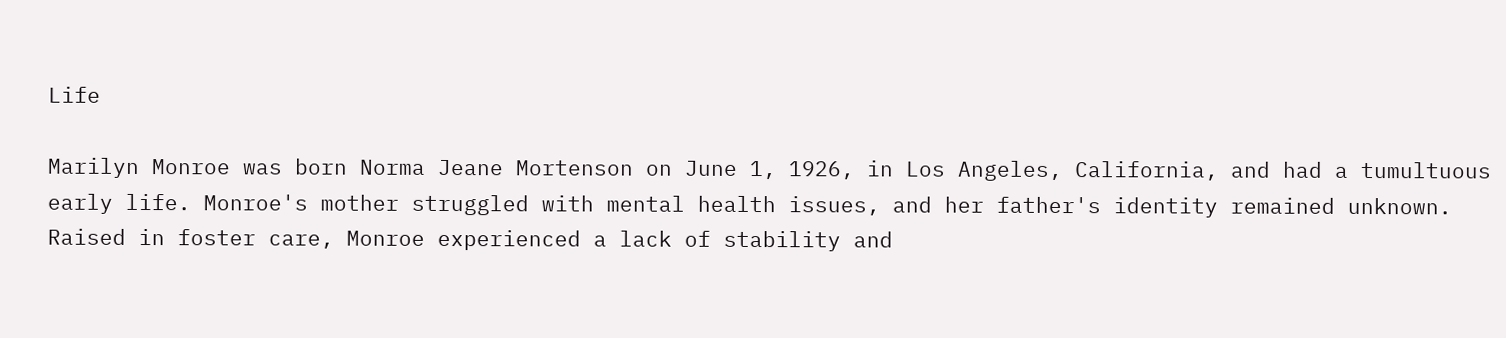Life

Marilyn Monroe was born Norma Jeane Mortenson on June 1, 1926, in Los Angeles, California, and had a tumultuous early life. Monroe's mother struggled with mental health issues, and her father's identity remained unknown. Raised in foster care, Monroe experienced a lack of stability and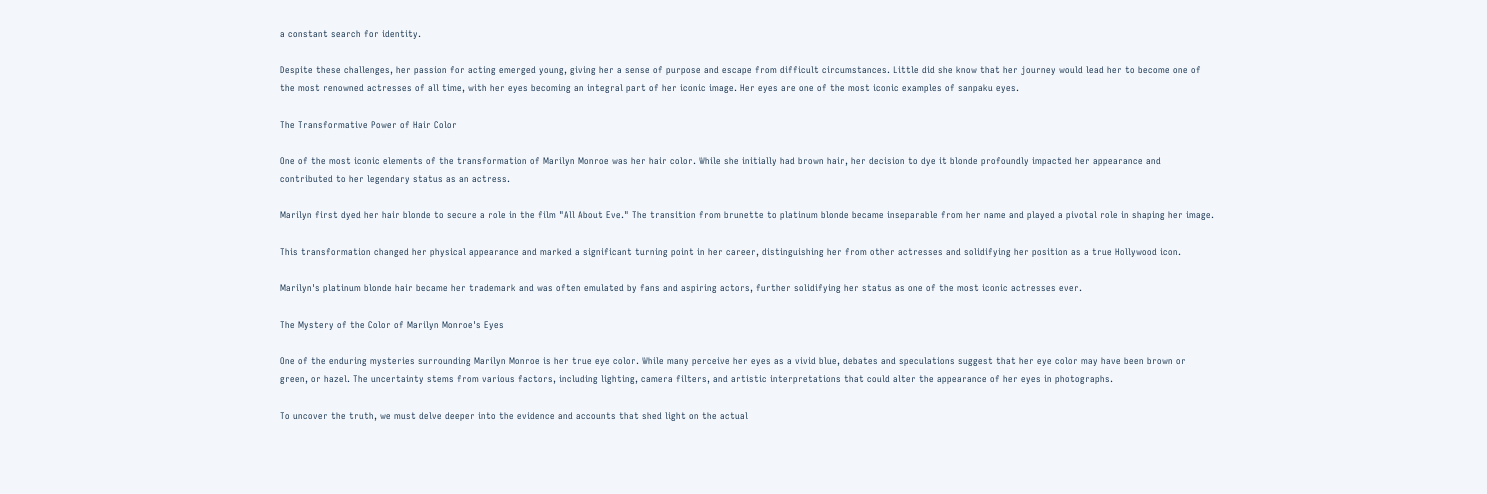a constant search for identity.

Despite these challenges, her passion for acting emerged young, giving her a sense of purpose and escape from difficult circumstances. Little did she know that her journey would lead her to become one of the most renowned actresses of all time, with her eyes becoming an integral part of her iconic image. Her eyes are one of the most iconic examples of sanpaku eyes.

The Transformative Power of Hair Color

One of the most iconic elements of the transformation of Marilyn Monroe was her hair color. While she initially had brown hair, her decision to dye it blonde profoundly impacted her appearance and contributed to her legendary status as an actress.

Marilyn first dyed her hair blonde to secure a role in the film "All About Eve." The transition from brunette to platinum blonde became inseparable from her name and played a pivotal role in shaping her image.

This transformation changed her physical appearance and marked a significant turning point in her career, distinguishing her from other actresses and solidifying her position as a true Hollywood icon.

Marilyn's platinum blonde hair became her trademark and was often emulated by fans and aspiring actors, further solidifying her status as one of the most iconic actresses ever.

The Mystery of the Color of Marilyn Monroe's Eyes

One of the enduring mysteries surrounding Marilyn Monroe is her true eye color. While many perceive her eyes as a vivid blue, debates and speculations suggest that her eye color may have been brown or green, or hazel. The uncertainty stems from various factors, including lighting, camera filters, and artistic interpretations that could alter the appearance of her eyes in photographs.

To uncover the truth, we must delve deeper into the evidence and accounts that shed light on the actual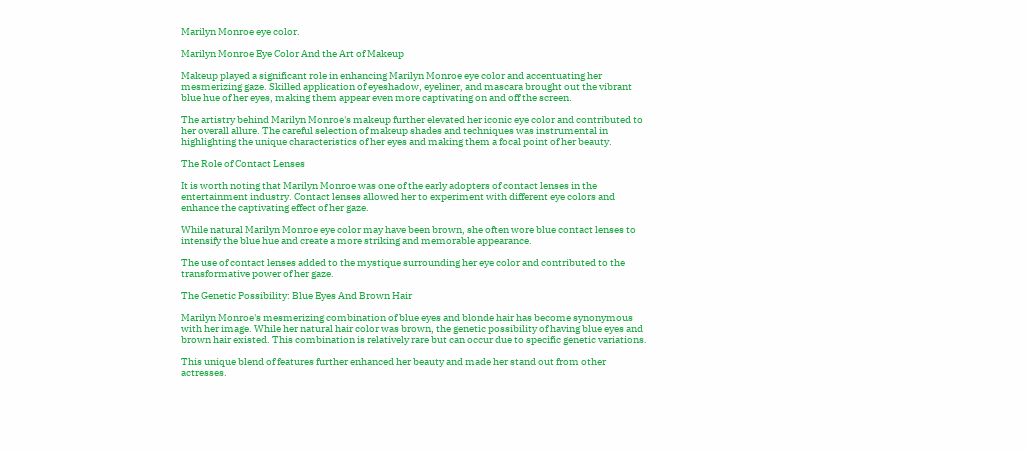Marilyn Monroe eye color.

Marilyn Monroe Eye Color And the Art of Makeup

Makeup played a significant role in enhancing Marilyn Monroe eye color and accentuating her mesmerizing gaze. Skilled application of eyeshadow, eyeliner, and mascara brought out the vibrant blue hue of her eyes, making them appear even more captivating on and off the screen.

The artistry behind Marilyn Monroe's makeup further elevated her iconic eye color and contributed to her overall allure. The careful selection of makeup shades and techniques was instrumental in highlighting the unique characteristics of her eyes and making them a focal point of her beauty.

The Role of Contact Lenses

It is worth noting that Marilyn Monroe was one of the early adopters of contact lenses in the entertainment industry. Contact lenses allowed her to experiment with different eye colors and enhance the captivating effect of her gaze.

While natural Marilyn Monroe eye color may have been brown, she often wore blue contact lenses to intensify the blue hue and create a more striking and memorable appearance.

The use of contact lenses added to the mystique surrounding her eye color and contributed to the transformative power of her gaze.

The Genetic Possibility: Blue Eyes And Brown Hair

Marilyn Monroe's mesmerizing combination of blue eyes and blonde hair has become synonymous with her image. While her natural hair color was brown, the genetic possibility of having blue eyes and brown hair existed. This combination is relatively rare but can occur due to specific genetic variations.

This unique blend of features further enhanced her beauty and made her stand out from other actresses.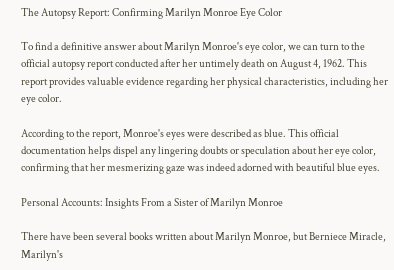The Autopsy Report: Confirming Marilyn Monroe Eye Color

To find a definitive answer about Marilyn Monroe's eye color, we can turn to the official autopsy report conducted after her untimely death on August 4, 1962. This report provides valuable evidence regarding her physical characteristics, including her eye color.

According to the report, Monroe's eyes were described as blue. This official documentation helps dispel any lingering doubts or speculation about her eye color, confirming that her mesmerizing gaze was indeed adorned with beautiful blue eyes.

Personal Accounts: Insights From a Sister of Marilyn Monroe

There have been several books written about Marilyn Monroe, but Berniece Miracle, Marilyn's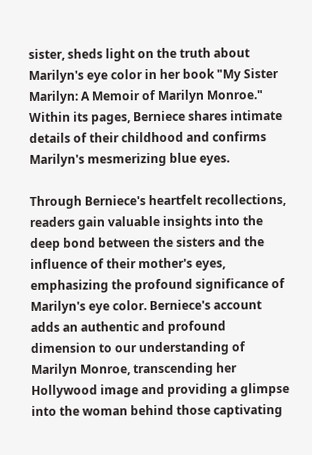sister, sheds light on the truth about Marilyn's eye color in her book "My Sister Marilyn: A Memoir of Marilyn Monroe." Within its pages, Berniece shares intimate details of their childhood and confirms Marilyn's mesmerizing blue eyes.

Through Berniece's heartfelt recollections, readers gain valuable insights into the deep bond between the sisters and the influence of their mother's eyes, emphasizing the profound significance of Marilyn's eye color. Berniece's account adds an authentic and profound dimension to our understanding of Marilyn Monroe, transcending her Hollywood image and providing a glimpse into the woman behind those captivating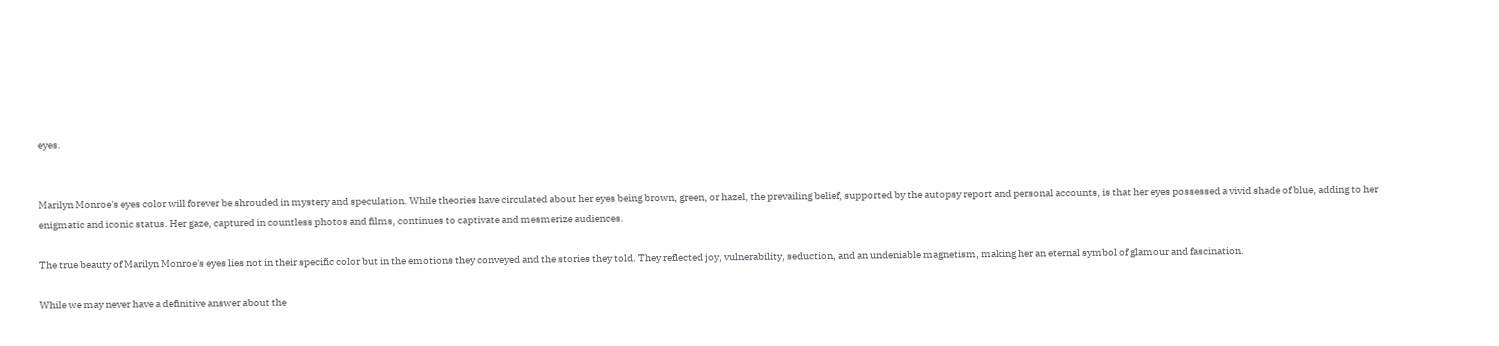eyes.


Marilyn Monroe's eyes color will forever be shrouded in mystery and speculation. While theories have circulated about her eyes being brown, green, or hazel, the prevailing belief, supported by the autopsy report and personal accounts, is that her eyes possessed a vivid shade of blue, adding to her enigmatic and iconic status. Her gaze, captured in countless photos and films, continues to captivate and mesmerize audiences.

The true beauty of Marilyn Monroe's eyes lies not in their specific color but in the emotions they conveyed and the stories they told. They reflected joy, vulnerability, seduction, and an undeniable magnetism, making her an eternal symbol of glamour and fascination.

While we may never have a definitive answer about the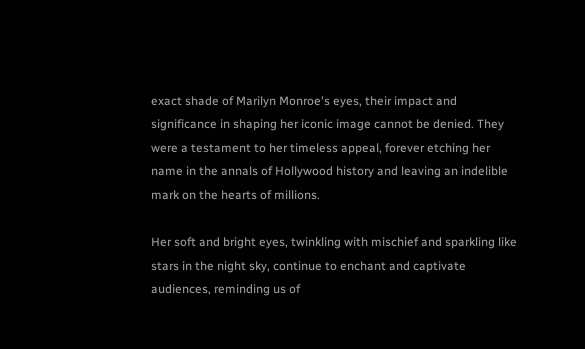exact shade of Marilyn Monroe's eyes, their impact and significance in shaping her iconic image cannot be denied. They were a testament to her timeless appeal, forever etching her name in the annals of Hollywood history and leaving an indelible mark on the hearts of millions.

Her soft and bright eyes, twinkling with mischief and sparkling like stars in the night sky, continue to enchant and captivate audiences, reminding us of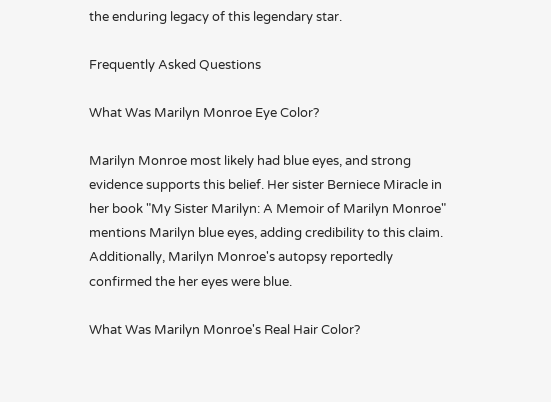the enduring legacy of this legendary star.

Frequently Asked Questions

What Was Marilyn Monroe Eye Color?

Marilyn Monroe most likely had blue eyes, and strong evidence supports this belief. Her sister Berniece Miracle in her book "My Sister Marilyn: A Memoir of Marilyn Monroe" mentions Marilyn blue eyes, adding credibility to this claim. Additionally, Marilyn Monroe's autopsy reportedly confirmed the her eyes were blue.

What Was Marilyn Monroe's Real Hair Color?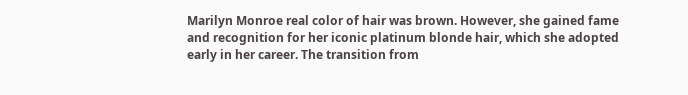Marilyn Monroe real color of hair was brown. However, she gained fame and recognition for her iconic platinum blonde hair, which she adopted early in her career. The transition from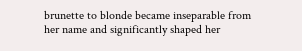brunette to blonde became inseparable from her name and significantly shaped her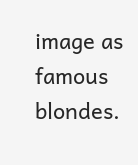image as famous blondes.